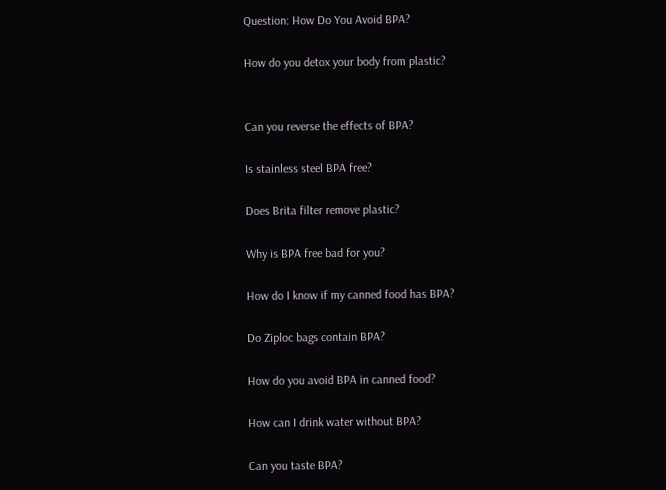Question: How Do You Avoid BPA?

How do you detox your body from plastic?


Can you reverse the effects of BPA?

Is stainless steel BPA free?

Does Brita filter remove plastic?

Why is BPA free bad for you?

How do I know if my canned food has BPA?

Do Ziploc bags contain BPA?

How do you avoid BPA in canned food?

How can I drink water without BPA?

Can you taste BPA?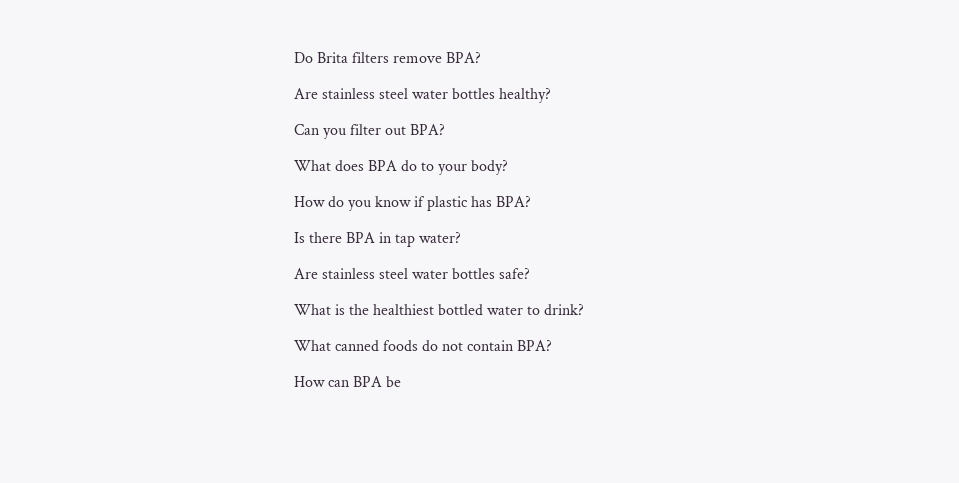Do Brita filters remove BPA?

Are stainless steel water bottles healthy?

Can you filter out BPA?

What does BPA do to your body?

How do you know if plastic has BPA?

Is there BPA in tap water?

Are stainless steel water bottles safe?

What is the healthiest bottled water to drink?

What canned foods do not contain BPA?

How can BPA be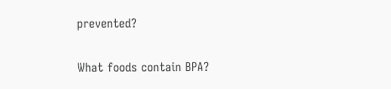prevented?

What foods contain BPA?